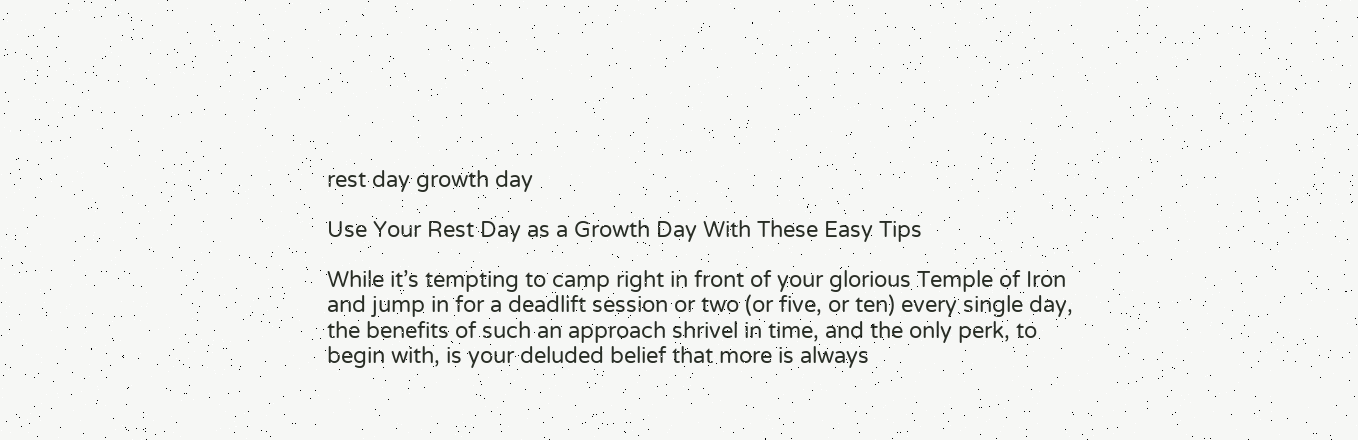rest day growth day

Use Your Rest Day as a Growth Day With These Easy Tips

While it’s tempting to camp right in front of your glorious Temple of Iron and jump in for a deadlift session or two (or five, or ten) every single day, the benefits of such an approach shrivel in time, and the only perk, to begin with, is your deluded belief that more is always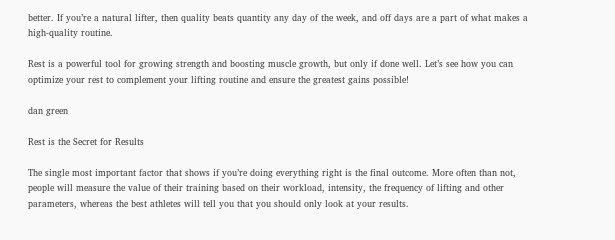better. If you’re a natural lifter, then quality beats quantity any day of the week, and off days are a part of what makes a high-quality routine.

Rest is a powerful tool for growing strength and boosting muscle growth, but only if done well. Let’s see how you can optimize your rest to complement your lifting routine and ensure the greatest gains possible!

dan green

Rest is the Secret for Results

The single most important factor that shows if you’re doing everything right is the final outcome. More often than not, people will measure the value of their training based on their workload, intensity, the frequency of lifting and other parameters, whereas the best athletes will tell you that you should only look at your results.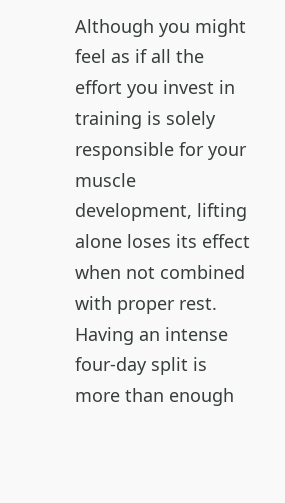Although you might feel as if all the effort you invest in training is solely responsible for your muscle development, lifting alone loses its effect when not combined with proper rest. Having an intense four-day split is more than enough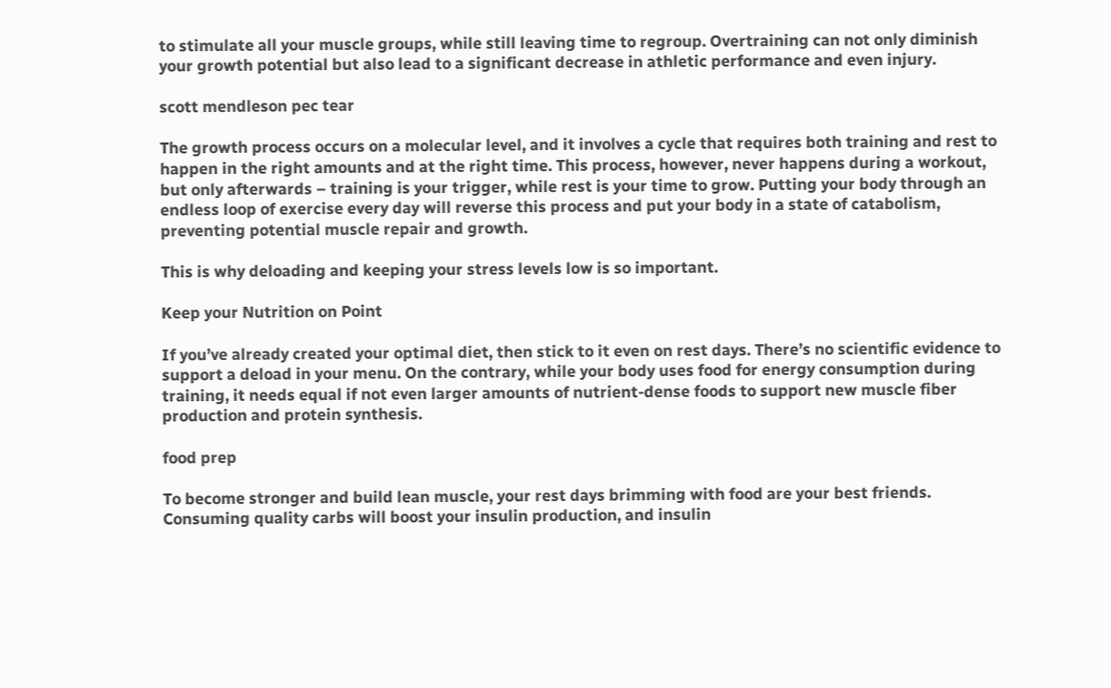to stimulate all your muscle groups, while still leaving time to regroup. Overtraining can not only diminish your growth potential but also lead to a significant decrease in athletic performance and even injury.

scott mendleson pec tear

The growth process occurs on a molecular level, and it involves a cycle that requires both training and rest to happen in the right amounts and at the right time. This process, however, never happens during a workout, but only afterwards – training is your trigger, while rest is your time to grow. Putting your body through an endless loop of exercise every day will reverse this process and put your body in a state of catabolism, preventing potential muscle repair and growth.

This is why deloading and keeping your stress levels low is so important.

Keep your Nutrition on Point

If you’ve already created your optimal diet, then stick to it even on rest days. There’s no scientific evidence to support a deload in your menu. On the contrary, while your body uses food for energy consumption during training, it needs equal if not even larger amounts of nutrient-dense foods to support new muscle fiber production and protein synthesis.

food prep

To become stronger and build lean muscle, your rest days brimming with food are your best friends. Consuming quality carbs will boost your insulin production, and insulin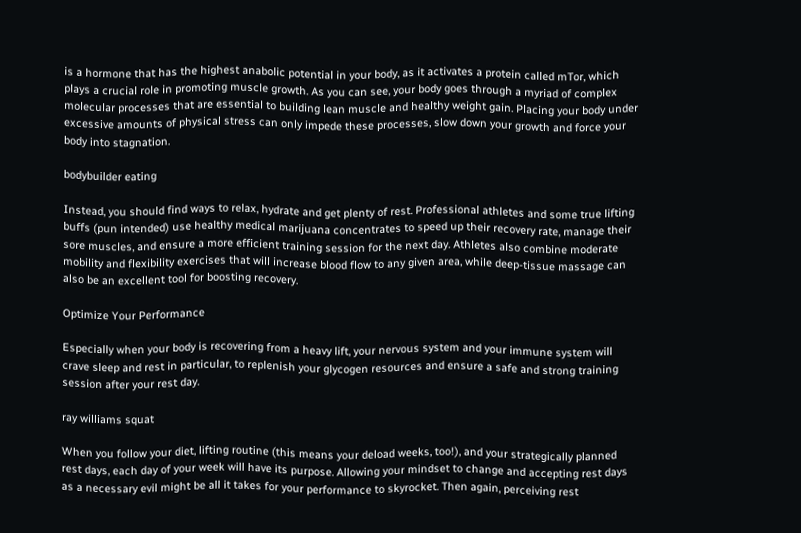is a hormone that has the highest anabolic potential in your body, as it activates a protein called mTor, which plays a crucial role in promoting muscle growth. As you can see, your body goes through a myriad of complex molecular processes that are essential to building lean muscle and healthy weight gain. Placing your body under excessive amounts of physical stress can only impede these processes, slow down your growth and force your body into stagnation.

bodybuilder eating

Instead, you should find ways to relax, hydrate and get plenty of rest. Professional athletes and some true lifting buffs (pun intended) use healthy medical marijuana concentrates to speed up their recovery rate, manage their sore muscles, and ensure a more efficient training session for the next day. Athletes also combine moderate mobility and flexibility exercises that will increase blood flow to any given area, while deep-tissue massage can also be an excellent tool for boosting recovery.

Optimize Your Performance

Especially when your body is recovering from a heavy lift, your nervous system and your immune system will crave sleep and rest in particular, to replenish your glycogen resources and ensure a safe and strong training session after your rest day.

ray williams squat

When you follow your diet, lifting routine (this means your deload weeks, too!), and your strategically planned rest days, each day of your week will have its purpose. Allowing your mindset to change and accepting rest days as a necessary evil might be all it takes for your performance to skyrocket. Then again, perceiving rest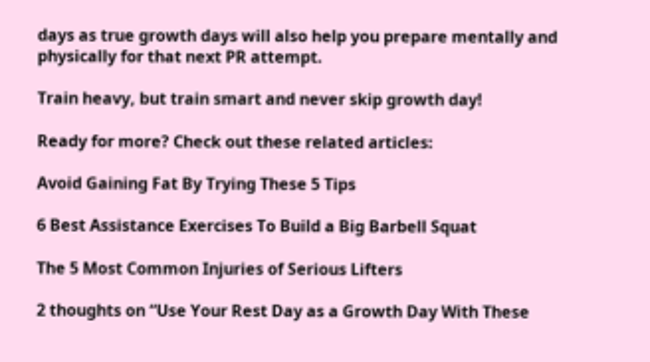days as true growth days will also help you prepare mentally and physically for that next PR attempt.

Train heavy, but train smart and never skip growth day!

Ready for more? Check out these related articles:

Avoid Gaining Fat By Trying These 5 Tips

6 Best Assistance Exercises To Build a Big Barbell Squat

The 5 Most Common Injuries of Serious Lifters

2 thoughts on “Use Your Rest Day as a Growth Day With These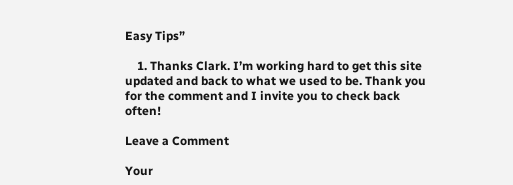Easy Tips”

    1. Thanks Clark. I’m working hard to get this site updated and back to what we used to be. Thank you for the comment and I invite you to check back often!

Leave a Comment

Your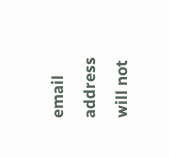email address will not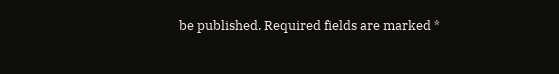be published. Required fields are marked *